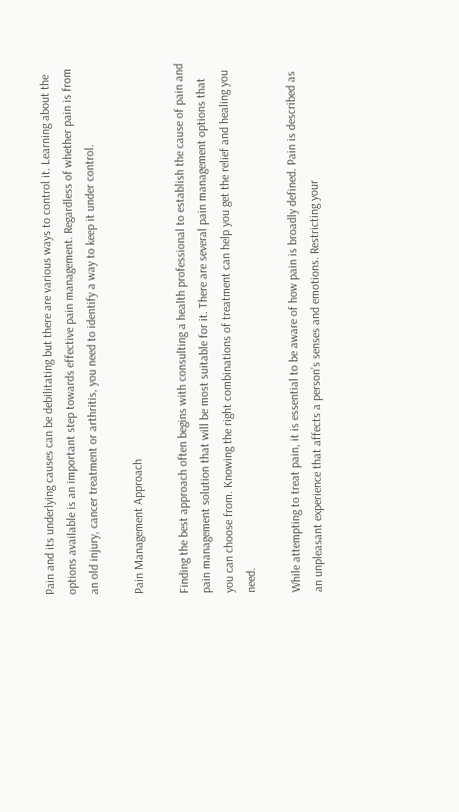Pain and its underlying causes can be debilitating but there are various ways to control it. Learning about the options available is an important step towards effective pain management. Regardless of whether pain is from an old injury, cancer treatment or arthritis, you need to identify a way to keep it under control.

Pain Management Approach

Finding the best approach often begins with consulting a health professional to establish the cause of pain and pain management solution that will be most suitable for it. There are several pain management options that you can choose from. Knowing the right combinations of treatment can help you get the relief and healing you need.

While attempting to treat pain, it is essential to be aware of how pain is broadly defined. Pain is described as an unpleasant experience that affects a person’s senses and emotions. Restricting your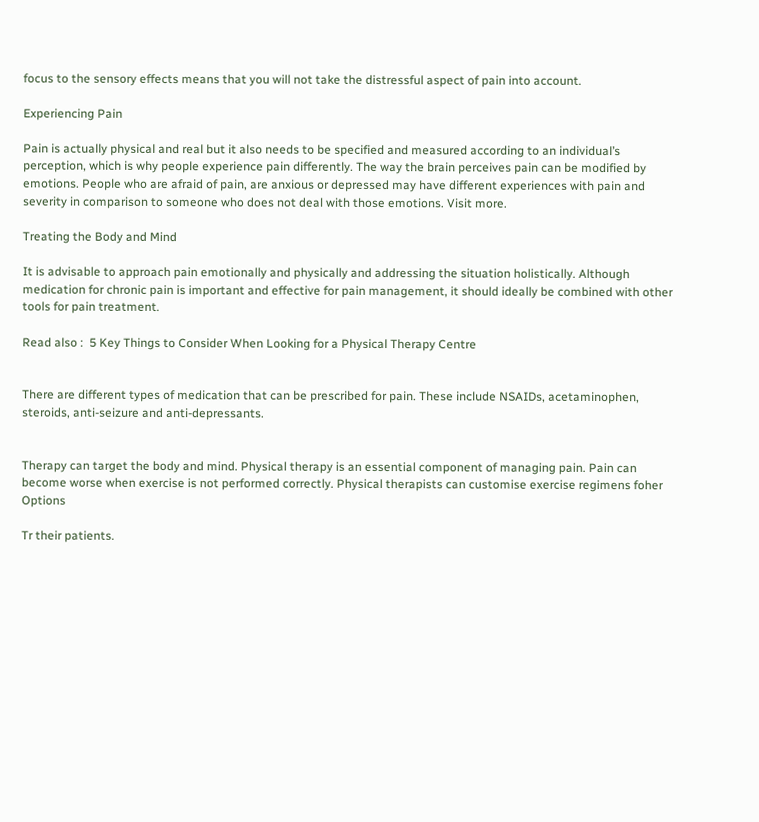focus to the sensory effects means that you will not take the distressful aspect of pain into account.

Experiencing Pain

Pain is actually physical and real but it also needs to be specified and measured according to an individual’s perception, which is why people experience pain differently. The way the brain perceives pain can be modified by emotions. People who are afraid of pain, are anxious or depressed may have different experiences with pain and severity in comparison to someone who does not deal with those emotions. Visit more.

Treating the Body and Mind

It is advisable to approach pain emotionally and physically and addressing the situation holistically. Although medication for chronic pain is important and effective for pain management, it should ideally be combined with other tools for pain treatment.

Read also :  5 Key Things to Consider When Looking for a Physical Therapy Centre


There are different types of medication that can be prescribed for pain. These include NSAIDs, acetaminophen, steroids, anti-seizure and anti-depressants.


Therapy can target the body and mind. Physical therapy is an essential component of managing pain. Pain can become worse when exercise is not performed correctly. Physical therapists can customise exercise regimens foher Options

Tr their patients.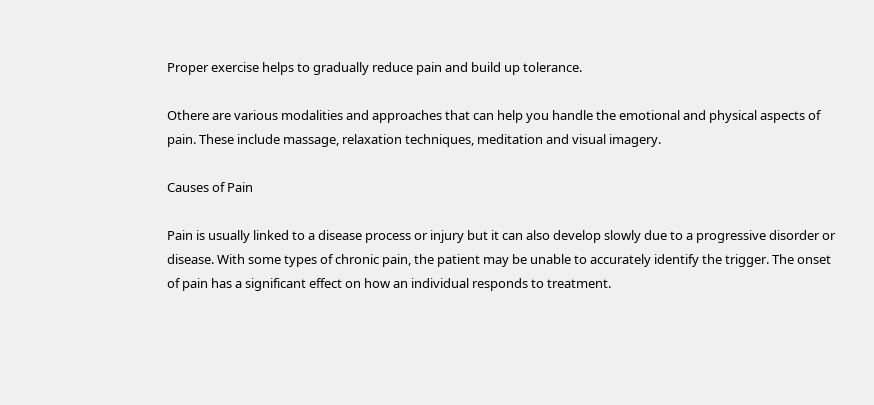Proper exercise helps to gradually reduce pain and build up tolerance.

Othere are various modalities and approaches that can help you handle the emotional and physical aspects of pain. These include massage, relaxation techniques, meditation and visual imagery.

Causes of Pain

Pain is usually linked to a disease process or injury but it can also develop slowly due to a progressive disorder or disease. With some types of chronic pain, the patient may be unable to accurately identify the trigger. The onset of pain has a significant effect on how an individual responds to treatment.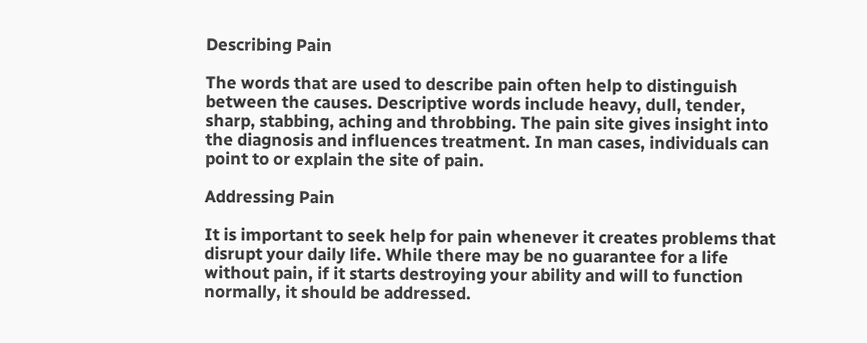Describing Pain

The words that are used to describe pain often help to distinguish between the causes. Descriptive words include heavy, dull, tender, sharp, stabbing, aching and throbbing. The pain site gives insight into the diagnosis and influences treatment. In man cases, individuals can point to or explain the site of pain.

Addressing Pain

It is important to seek help for pain whenever it creates problems that disrupt your daily life. While there may be no guarantee for a life without pain, if it starts destroying your ability and will to function normally, it should be addressed.